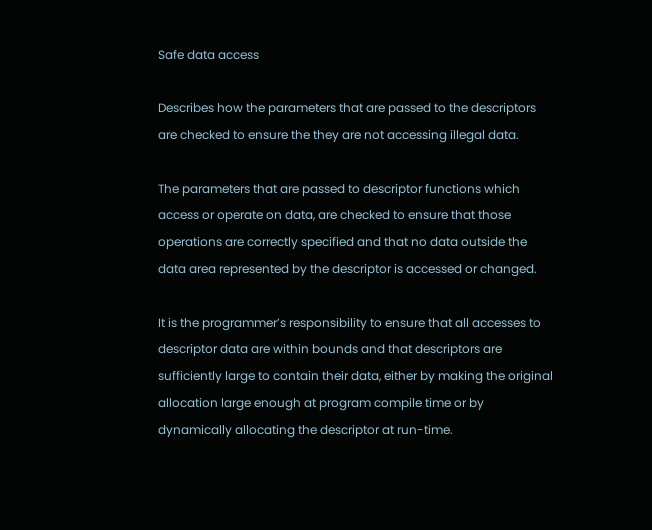Safe data access

Describes how the parameters that are passed to the descriptors are checked to ensure the they are not accessing illegal data.

The parameters that are passed to descriptor functions which access or operate on data, are checked to ensure that those operations are correctly specified and that no data outside the data area represented by the descriptor is accessed or changed.

It is the programmer’s responsibility to ensure that all accesses to descriptor data are within bounds and that descriptors are sufficiently large to contain their data, either by making the original allocation large enough at program compile time or by dynamically allocating the descriptor at run-time.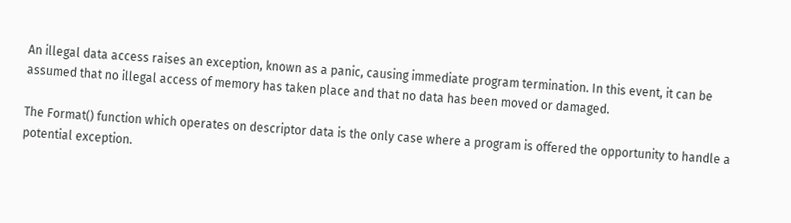An illegal data access raises an exception, known as a panic, causing immediate program termination. In this event, it can be assumed that no illegal access of memory has taken place and that no data has been moved or damaged.

The Format() function which operates on descriptor data is the only case where a program is offered the opportunity to handle a potential exception.